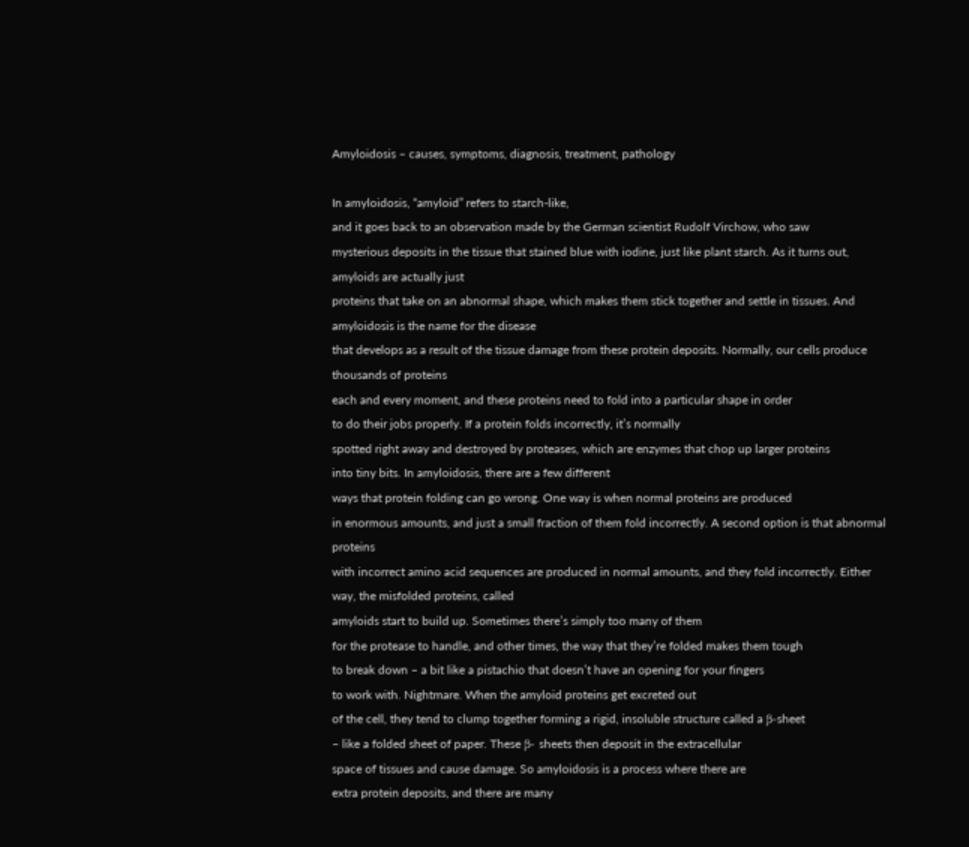Amyloidosis – causes, symptoms, diagnosis, treatment, pathology

In amyloidosis, “amyloid” refers to starch-like,
and it goes back to an observation made by the German scientist Rudolf Virchow, who saw
mysterious deposits in the tissue that stained blue with iodine, just like plant starch. As it turns out, amyloids are actually just
proteins that take on an abnormal shape, which makes them stick together and settle in tissues. And amyloidosis is the name for the disease
that develops as a result of the tissue damage from these protein deposits. Normally, our cells produce thousands of proteins
each and every moment, and these proteins need to fold into a particular shape in order
to do their jobs properly. If a protein folds incorrectly, it’s normally
spotted right away and destroyed by proteases, which are enzymes that chop up larger proteins
into tiny bits. In amyloidosis, there are a few different
ways that protein folding can go wrong. One way is when normal proteins are produced
in enormous amounts, and just a small fraction of them fold incorrectly. A second option is that abnormal proteins
with incorrect amino acid sequences are produced in normal amounts, and they fold incorrectly. Either way, the misfolded proteins, called
amyloids start to build up. Sometimes there’s simply too many of them
for the protease to handle, and other times, the way that they’re folded makes them tough
to break down – a bit like a pistachio that doesn’t have an opening for your fingers
to work with. Nightmare. When the amyloid proteins get excreted out
of the cell, they tend to clump together forming a rigid, insoluble structure called a β-sheet
– like a folded sheet of paper. These β- sheets then deposit in the extracellular
space of tissues and cause damage. So amyloidosis is a process where there are
extra protein deposits, and there are many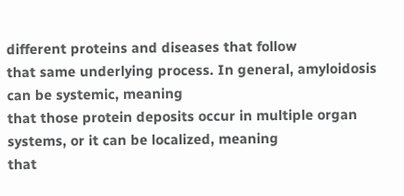different proteins and diseases that follow
that same underlying process. In general, amyloidosis can be systemic, meaning
that those protein deposits occur in multiple organ systems, or it can be localized, meaning
that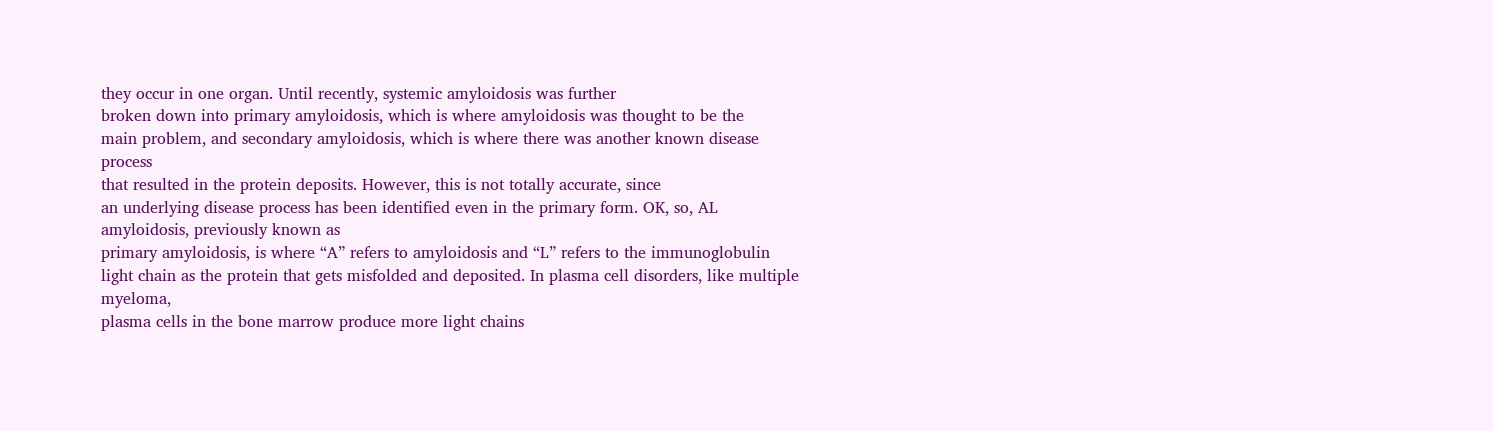they occur in one organ. Until recently, systemic amyloidosis was further
broken down into primary amyloidosis, which is where amyloidosis was thought to be the
main problem, and secondary amyloidosis, which is where there was another known disease process
that resulted in the protein deposits. However, this is not totally accurate, since
an underlying disease process has been identified even in the primary form. OK, so, AL amyloidosis, previously known as
primary amyloidosis, is where “A” refers to amyloidosis and “L” refers to the immunoglobulin
light chain as the protein that gets misfolded and deposited. In plasma cell disorders, like multiple myeloma,
plasma cells in the bone marrow produce more light chains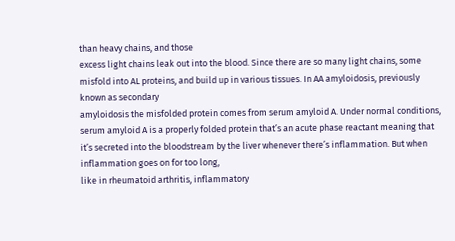than heavy chains, and those
excess light chains leak out into the blood. Since there are so many light chains, some
misfold into AL proteins, and build up in various tissues. In AA amyloidosis, previously known as secondary
amyloidosis the misfolded protein comes from serum amyloid A. Under normal conditions,
serum amyloid A is a properly folded protein that’s an acute phase reactant meaning that
it’s secreted into the bloodstream by the liver whenever there’s inflammation. But when inflammation goes on for too long,
like in rheumatoid arthritis, inflammatory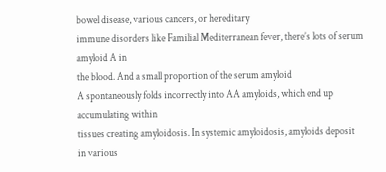bowel disease, various cancers, or hereditary
immune disorders like Familial Mediterranean fever, there’s lots of serum amyloid A in
the blood. And a small proportion of the serum amyloid
A spontaneously folds incorrectly into AA amyloids, which end up accumulating within
tissues creating amyloidosis. In systemic amyloidosis, amyloids deposit
in various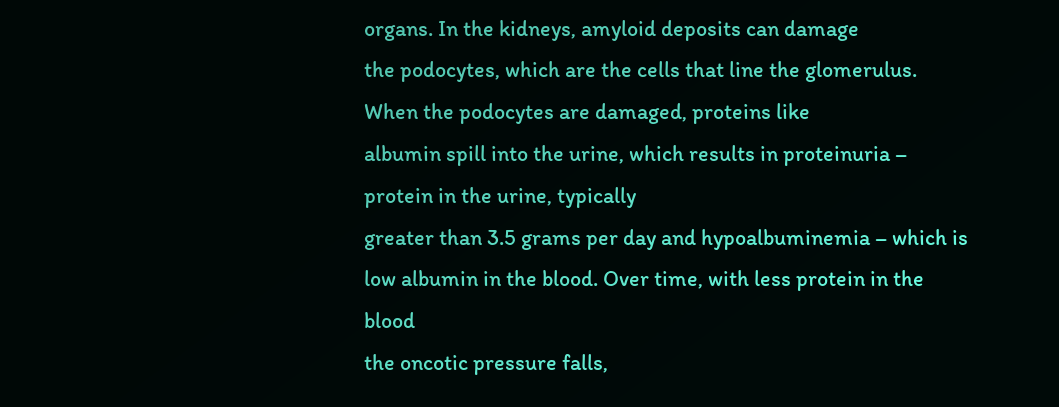organs. In the kidneys, amyloid deposits can damage
the podocytes, which are the cells that line the glomerulus. When the podocytes are damaged, proteins like
albumin spill into the urine, which results in proteinuria – protein in the urine, typically
greater than 3.5 grams per day and hypoalbuminemia – which is low albumin in the blood. Over time, with less protein in the blood
the oncotic pressure falls,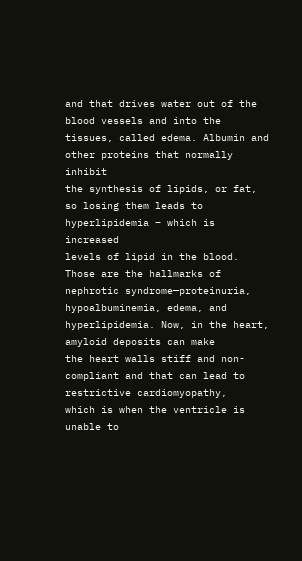and that drives water out of the blood vessels and into the
tissues, called edema. Albumin and other proteins that normally inhibit
the synthesis of lipids, or fat, so losing them leads to hyperlipidemia – which is increased
levels of lipid in the blood. Those are the hallmarks of nephrotic syndrome—proteinuria,
hypoalbuminemia, edema, and hyperlipidemia. Now, in the heart, amyloid deposits can make
the heart walls stiff and non-compliant and that can lead to restrictive cardiomyopathy,
which is when the ventricle is unable to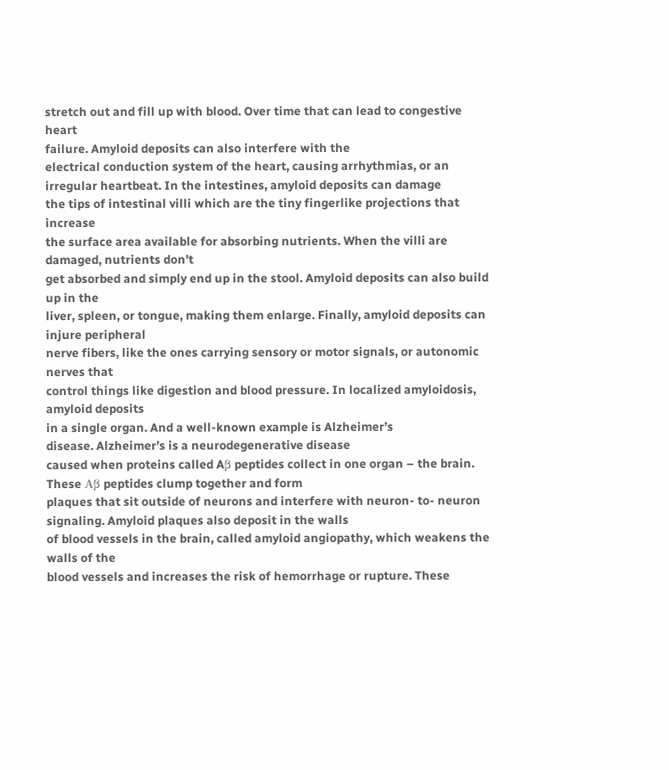stretch out and fill up with blood. Over time that can lead to congestive heart
failure. Amyloid deposits can also interfere with the
electrical conduction system of the heart, causing arrhythmias, or an irregular heartbeat. In the intestines, amyloid deposits can damage
the tips of intestinal villi which are the tiny fingerlike projections that increase
the surface area available for absorbing nutrients. When the villi are damaged, nutrients don’t
get absorbed and simply end up in the stool. Amyloid deposits can also build up in the
liver, spleen, or tongue, making them enlarge. Finally, amyloid deposits can injure peripheral
nerve fibers, like the ones carrying sensory or motor signals, or autonomic nerves that
control things like digestion and blood pressure. In localized amyloidosis, amyloid deposits
in a single organ. And a well-known example is Alzheimer’s
disease. Alzheimer’s is a neurodegenerative disease
caused when proteins called Aβ peptides collect in one organ – the brain. These Αβ peptides clump together and form
plaques that sit outside of neurons and interfere with neuron- to- neuron signaling. Amyloid plaques also deposit in the walls
of blood vessels in the brain, called amyloid angiopathy, which weakens the walls of the
blood vessels and increases the risk of hemorrhage or rupture. These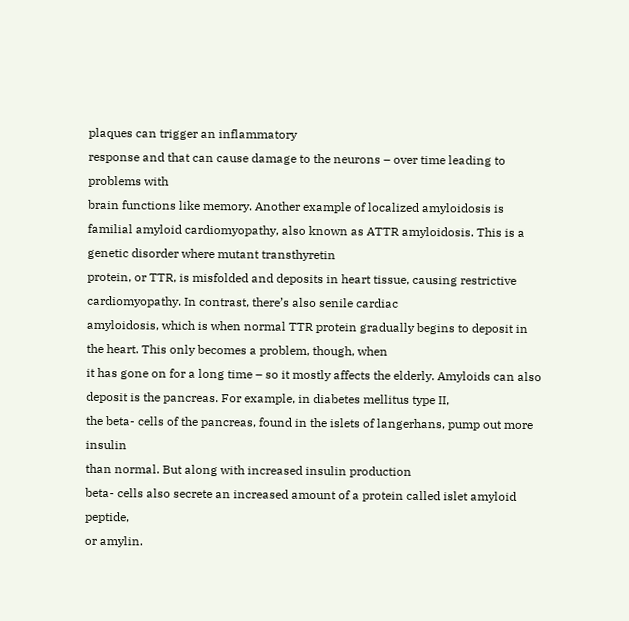plaques can trigger an inflammatory
response and that can cause damage to the neurons – over time leading to problems with
brain functions like memory. Another example of localized amyloidosis is
familial amyloid cardiomyopathy, also known as ATTR amyloidosis. This is a genetic disorder where mutant transthyretin
protein, or TTR, is misfolded and deposits in heart tissue, causing restrictive cardiomyopathy. In contrast, there’s also senile cardiac
amyloidosis, which is when normal TTR protein gradually begins to deposit in the heart. This only becomes a problem, though, when
it has gone on for a long time – so it mostly affects the elderly. Amyloids can also deposit is the pancreas. For example, in diabetes mellitus type II,
the beta- cells of the pancreas, found in the islets of langerhans, pump out more insulin
than normal. But along with increased insulin production
beta- cells also secrete an increased amount of a protein called islet amyloid peptide,
or amylin.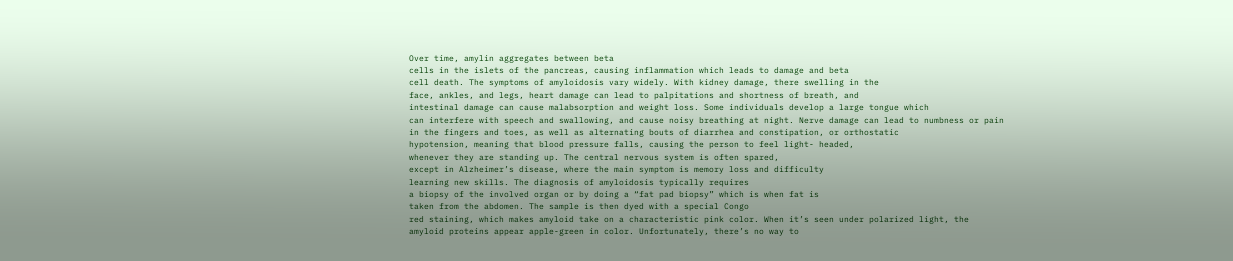Over time, amylin aggregates between beta
cells in the islets of the pancreas, causing inflammation which leads to damage and beta
cell death. The symptoms of amyloidosis vary widely. With kidney damage, there swelling in the
face, ankles, and legs, heart damage can lead to palpitations and shortness of breath, and
intestinal damage can cause malabsorption and weight loss. Some individuals develop a large tongue which
can interfere with speech and swallowing, and cause noisy breathing at night. Nerve damage can lead to numbness or pain
in the fingers and toes, as well as alternating bouts of diarrhea and constipation, or orthostatic
hypotension, meaning that blood pressure falls, causing the person to feel light- headed,
whenever they are standing up. The central nervous system is often spared,
except in Alzheimer’s disease, where the main symptom is memory loss and difficulty
learning new skills. The diagnosis of amyloidosis typically requires
a biopsy of the involved organ or by doing a “fat pad biopsy” which is when fat is
taken from the abdomen. The sample is then dyed with a special Congo
red staining, which makes amyloid take on a characteristic pink color. When it’s seen under polarized light, the
amyloid proteins appear apple-green in color. Unfortunately, there’s no way to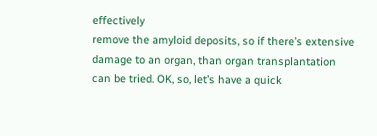effectively
remove the amyloid deposits, so if there’s extensive damage to an organ, than organ transplantation
can be tried. OK, so, let’s have a quick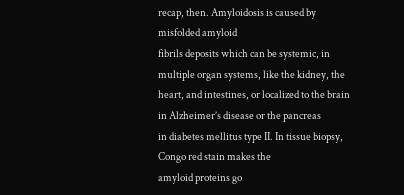recap, then. Amyloidosis is caused by misfolded amyloid
fibrils deposits which can be systemic, in multiple organ systems, like the kidney, the
heart, and intestines, or localized to the brain in Alzheimer’s disease or the pancreas
in diabetes mellitus type II. In tissue biopsy, Congo red stain makes the
amyloid proteins go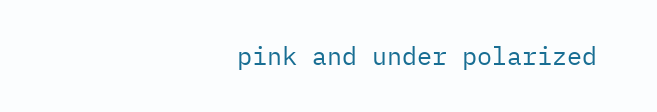pink and under polarized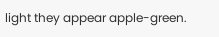light they appear apple-green.